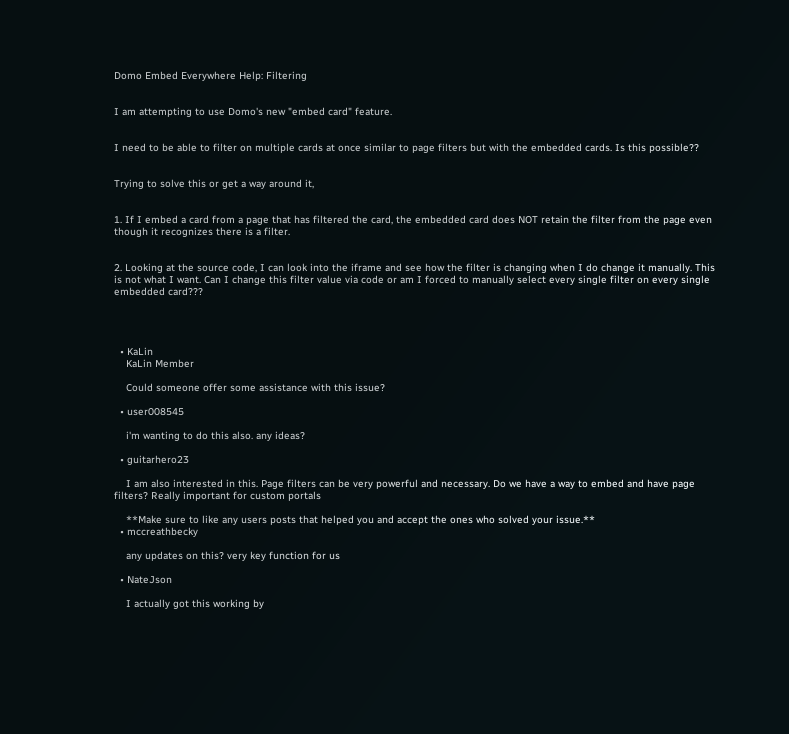Domo Embed Everywhere Help: Filtering


I am attempting to use Domo's new "embed card" feature.


I need to be able to filter on multiple cards at once similar to page filters but with the embedded cards. Is this possible??


Trying to solve this or get a way around it,


1. If I embed a card from a page that has filtered the card, the embedded card does NOT retain the filter from the page even though it recognizes there is a filter.


2. Looking at the source code, I can look into the iframe and see how the filter is changing when I do change it manually. This is not what I want. Can I change this filter value via code or am I forced to manually select every single filter on every single embedded card???




  • KaLin
    KaLin Member

    Could someone offer some assistance with this issue?

  • user008545

    i'm wanting to do this also. any ideas?

  • guitarhero23

    I am also interested in this. Page filters can be very powerful and necessary. Do we have a way to embed and have page filters? Really important for custom portals

    **Make sure to like any users posts that helped you and accept the ones who solved your issue.**
  • mccreathbecky

    any updates on this? very key function for us

  • NateJson

    I actually got this working by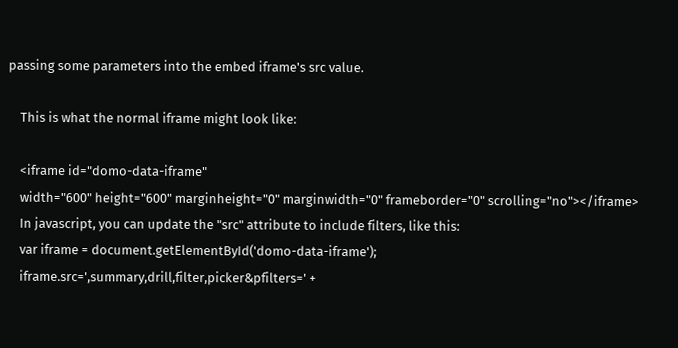passing some parameters into the embed iframe's src value.

    This is what the normal iframe might look like:

    <iframe id="domo-data-iframe"
    width="600" height="600" marginheight="0" marginwidth="0" frameborder="0" scrolling="no"></iframe>
    In javascript, you can update the "src" attribute to include filters, like this:
    var iframe = document.getElementById('domo-data-iframe');
    iframe.src=',summary,drill,filter,picker&pfilters=' +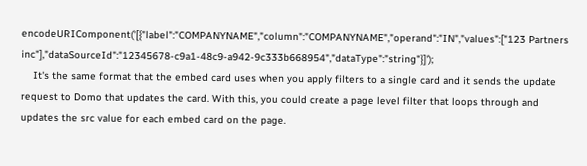encodeURIComponent('[{"label":"COMPANYNAME","column":"COMPANYNAME","operand":"IN","values":["123 Partners inc"],"dataSourceId":"12345678-c9a1-48c9-a942-9c333b668954","dataType":"string"}]');
    It's the same format that the embed card uses when you apply filters to a single card and it sends the update request to Domo that updates the card. With this, you could create a page level filter that loops through and updates the src value for each embed card on the page.